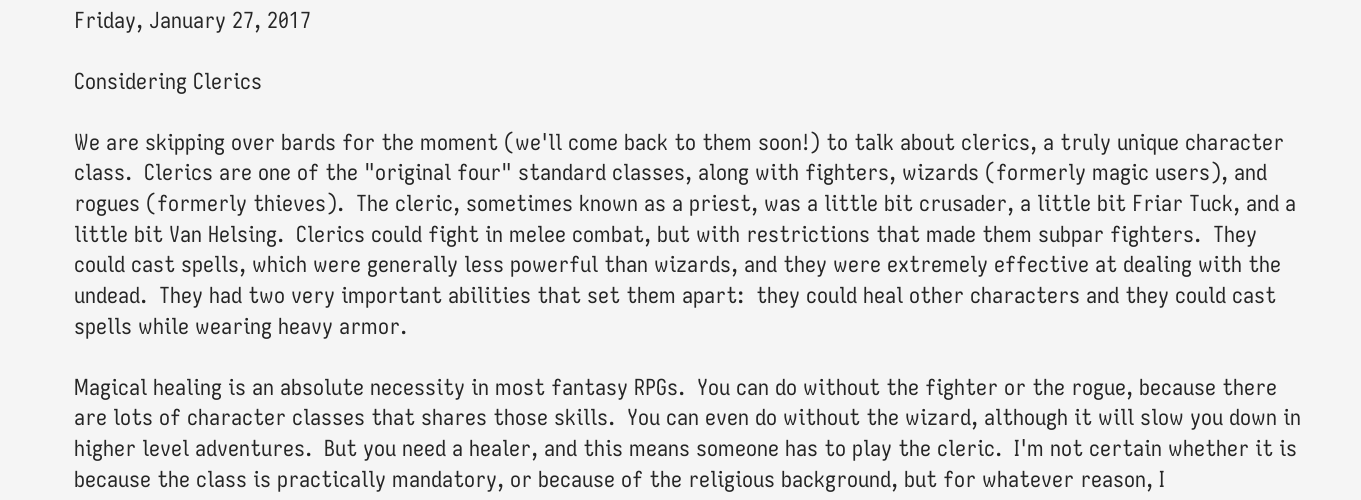Friday, January 27, 2017

Considering Clerics

We are skipping over bards for the moment (we'll come back to them soon!) to talk about clerics, a truly unique character class.  Clerics are one of the "original four" standard classes, along with fighters, wizards (formerly magic users), and rogues (formerly thieves).  The cleric, sometimes known as a priest, was a little bit crusader, a little bit Friar Tuck, and a little bit Van Helsing.  Clerics could fight in melee combat, but with restrictions that made them subpar fighters.  They could cast spells, which were generally less powerful than wizards, and they were extremely effective at dealing with the undead.  They had two very important abilities that set them apart:  they could heal other characters and they could cast spells while wearing heavy armor.

Magical healing is an absolute necessity in most fantasy RPGs.  You can do without the fighter or the rogue, because there are lots of character classes that shares those skills.  You can even do without the wizard, although it will slow you down in higher level adventures.  But you need a healer, and this means someone has to play the cleric.  I'm not certain whether it is because the class is practically mandatory, or because of the religious background, but for whatever reason, I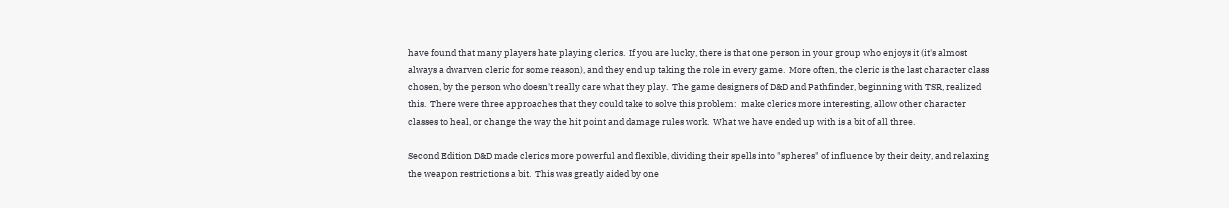have found that many players hate playing clerics.  If you are lucky, there is that one person in your group who enjoys it (it's almost always a dwarven cleric for some reason), and they end up taking the role in every game.  More often, the cleric is the last character class chosen, by the person who doesn't really care what they play.  The game designers of D&D and Pathfinder, beginning with TSR, realized this.  There were three approaches that they could take to solve this problem:  make clerics more interesting, allow other character classes to heal, or change the way the hit point and damage rules work.  What we have ended up with is a bit of all three.

Second Edition D&D made clerics more powerful and flexible, dividing their spells into "spheres" of influence by their deity, and relaxing the weapon restrictions a bit.  This was greatly aided by one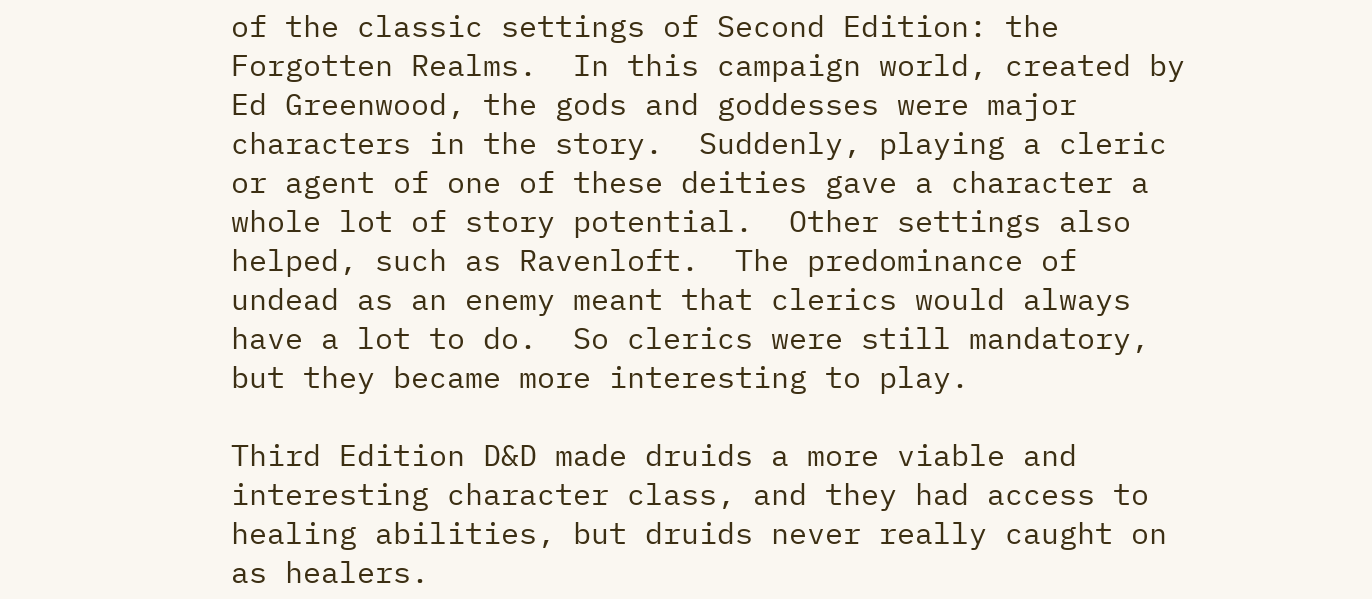of the classic settings of Second Edition: the Forgotten Realms.  In this campaign world, created by Ed Greenwood, the gods and goddesses were major characters in the story.  Suddenly, playing a cleric or agent of one of these deities gave a character a whole lot of story potential.  Other settings also helped, such as Ravenloft.  The predominance of undead as an enemy meant that clerics would always have a lot to do.  So clerics were still mandatory, but they became more interesting to play.

Third Edition D&D made druids a more viable and interesting character class, and they had access to healing abilities, but druids never really caught on as healers.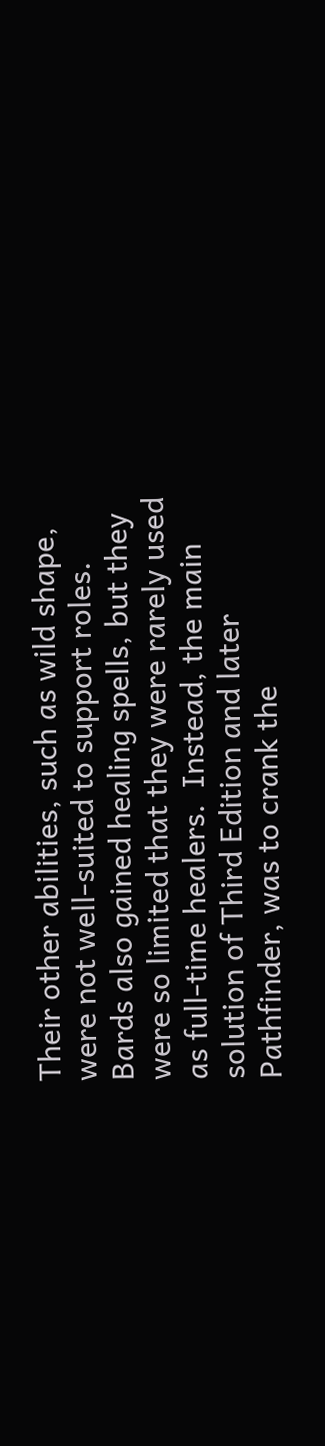Their other abilities, such as wild shape, were not well-suited to support roles.  Bards also gained healing spells, but they were so limited that they were rarely used as full-time healers.  Instead, the main solution of Third Edition and later Pathfinder, was to crank the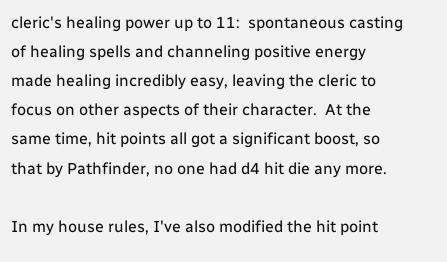cleric's healing power up to 11:  spontaneous casting of healing spells and channeling positive energy made healing incredibly easy, leaving the cleric to focus on other aspects of their character.  At the same time, hit points all got a significant boost, so that by Pathfinder, no one had d4 hit die any more.

In my house rules, I've also modified the hit point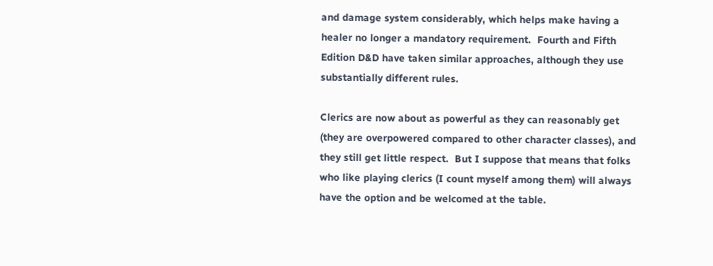and damage system considerably, which helps make having a healer no longer a mandatory requirement.  Fourth and Fifth Edition D&D have taken similar approaches, although they use substantially different rules.

Clerics are now about as powerful as they can reasonably get (they are overpowered compared to other character classes), and they still get little respect.  But I suppose that means that folks who like playing clerics (I count myself among them) will always have the option and be welcomed at the table.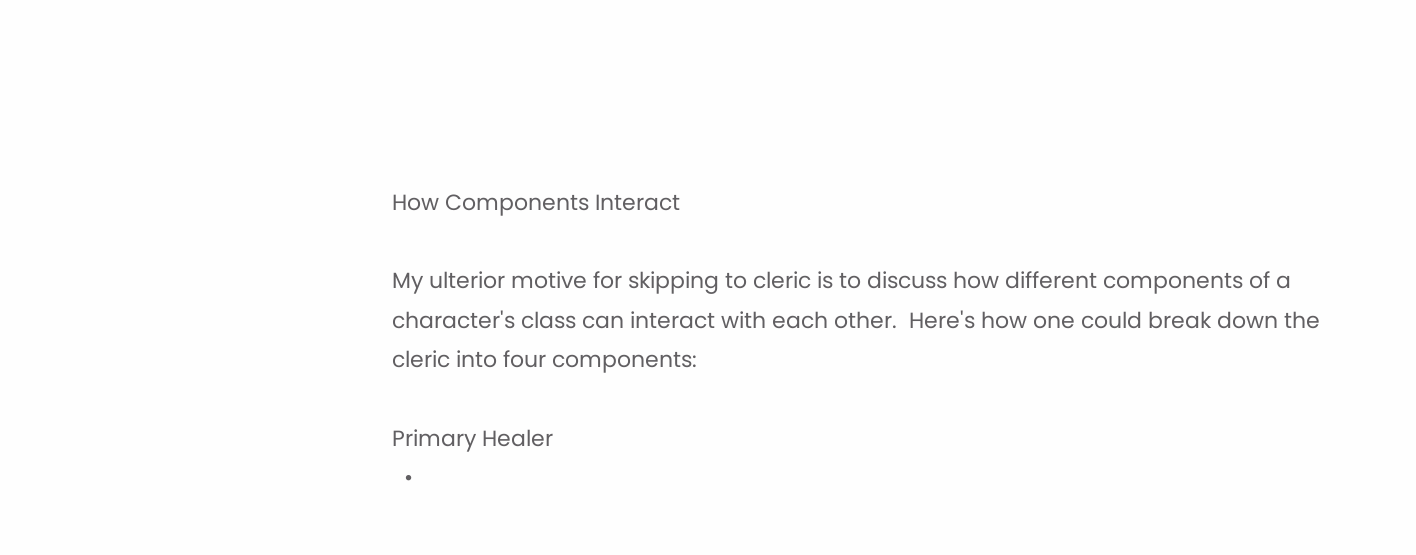How Components Interact

My ulterior motive for skipping to cleric is to discuss how different components of a character's class can interact with each other.  Here's how one could break down the cleric into four components:

Primary Healer
  •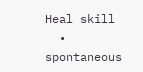Heal skill
  • spontaneous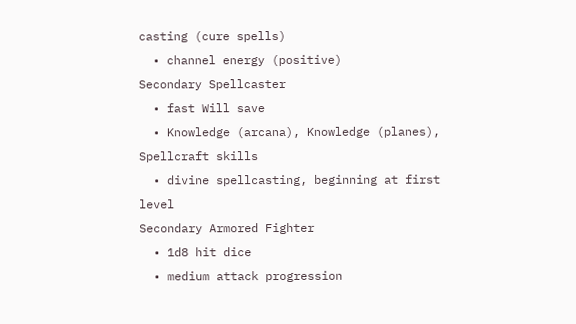casting (cure spells)
  • channel energy (positive)
Secondary Spellcaster
  • fast Will save
  • Knowledge (arcana), Knowledge (planes), Spellcraft skills
  • divine spellcasting, beginning at first level
Secondary Armored Fighter
  • 1d8 hit dice
  • medium attack progression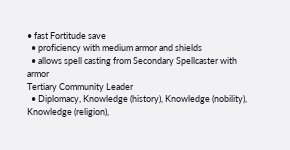• fast Fortitude save
  • proficiency with medium armor and shields
  • allows spell casting from Secondary Spellcaster with armor
Tertiary Community Leader
  • Diplomacy, Knowledge (history), Knowledge (nobility), Knowledge (religion),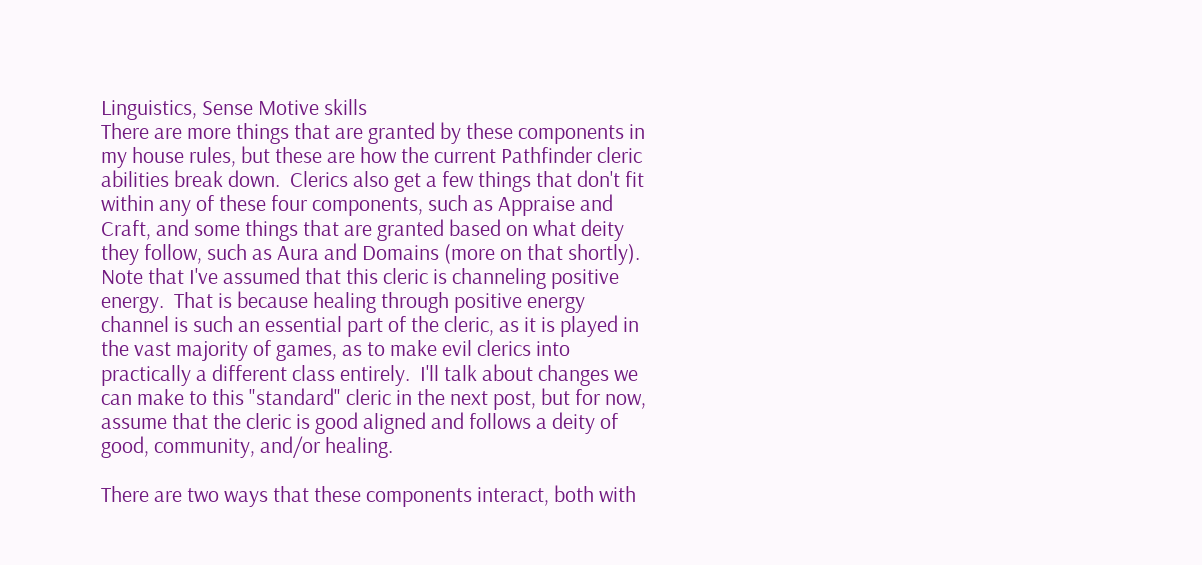Linguistics, Sense Motive skills
There are more things that are granted by these components in my house rules, but these are how the current Pathfinder cleric abilities break down.  Clerics also get a few things that don't fit within any of these four components, such as Appraise and Craft, and some things that are granted based on what deity they follow, such as Aura and Domains (more on that shortly).  Note that I've assumed that this cleric is channeling positive energy.  That is because healing through positive energy channel is such an essential part of the cleric, as it is played in the vast majority of games, as to make evil clerics into practically a different class entirely.  I'll talk about changes we can make to this "standard" cleric in the next post, but for now, assume that the cleric is good aligned and follows a deity of good, community, and/or healing.

There are two ways that these components interact, both with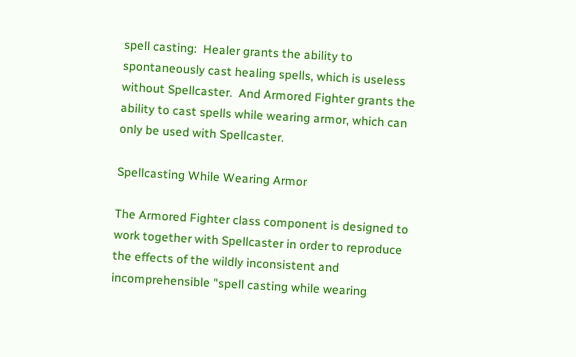spell casting:  Healer grants the ability to spontaneously cast healing spells, which is useless without Spellcaster.  And Armored Fighter grants the ability to cast spells while wearing armor, which can only be used with Spellcaster.

Spellcasting While Wearing Armor

The Armored Fighter class component is designed to work together with Spellcaster in order to reproduce the effects of the wildly inconsistent and incomprehensible "spell casting while wearing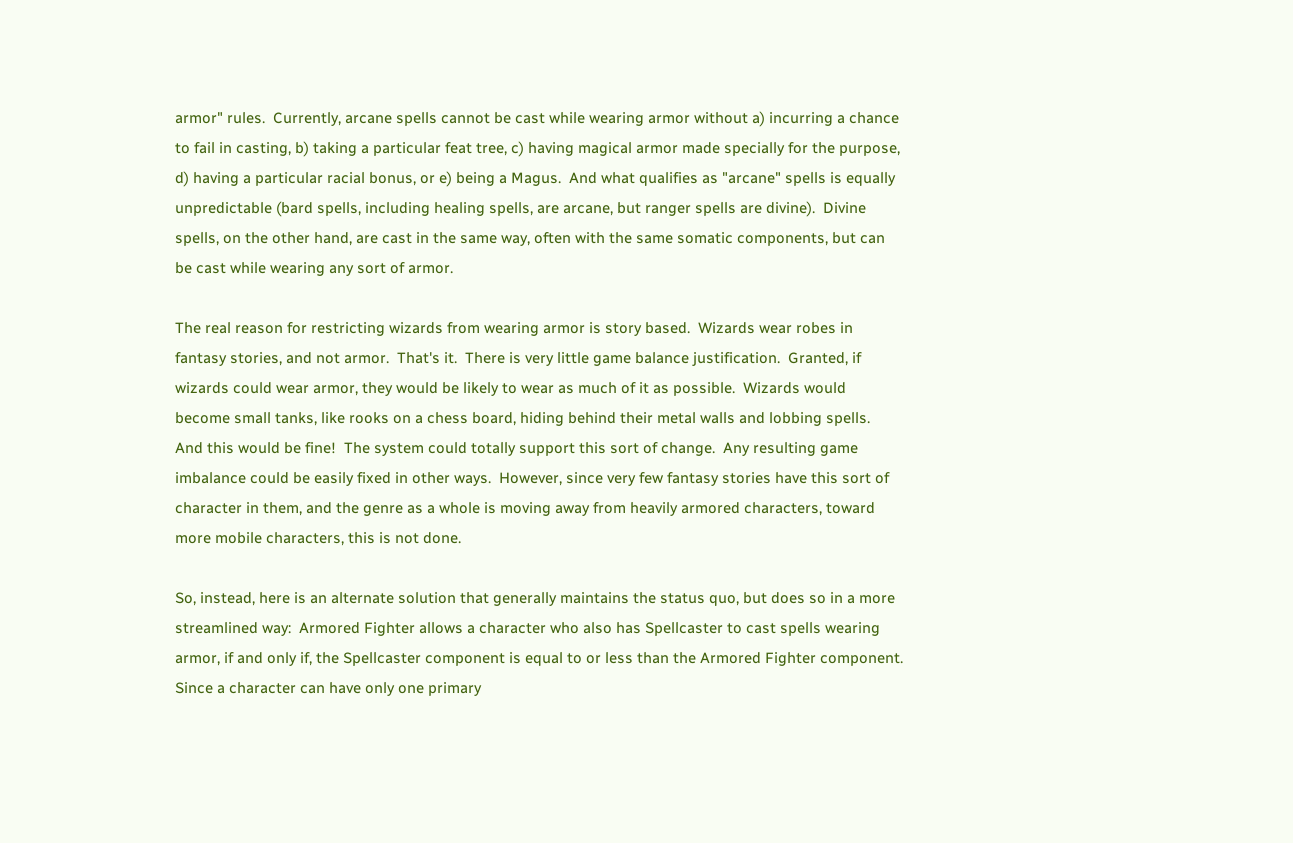armor" rules.  Currently, arcane spells cannot be cast while wearing armor without a) incurring a chance to fail in casting, b) taking a particular feat tree, c) having magical armor made specially for the purpose, d) having a particular racial bonus, or e) being a Magus.  And what qualifies as "arcane" spells is equally unpredictable (bard spells, including healing spells, are arcane, but ranger spells are divine).  Divine spells, on the other hand, are cast in the same way, often with the same somatic components, but can be cast while wearing any sort of armor.

The real reason for restricting wizards from wearing armor is story based.  Wizards wear robes in fantasy stories, and not armor.  That's it.  There is very little game balance justification.  Granted, if wizards could wear armor, they would be likely to wear as much of it as possible.  Wizards would become small tanks, like rooks on a chess board, hiding behind their metal walls and lobbing spells.  And this would be fine!  The system could totally support this sort of change.  Any resulting game imbalance could be easily fixed in other ways.  However, since very few fantasy stories have this sort of character in them, and the genre as a whole is moving away from heavily armored characters, toward more mobile characters, this is not done.

So, instead, here is an alternate solution that generally maintains the status quo, but does so in a more streamlined way:  Armored Fighter allows a character who also has Spellcaster to cast spells wearing armor, if and only if, the Spellcaster component is equal to or less than the Armored Fighter component.  Since a character can have only one primary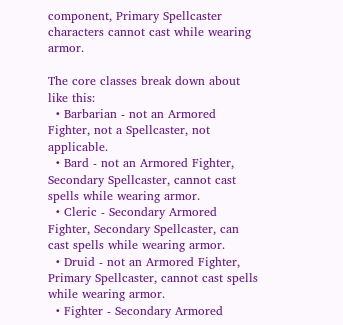component, Primary Spellcaster characters cannot cast while wearing armor.

The core classes break down about like this:
  • Barbarian - not an Armored Fighter, not a Spellcaster, not applicable.
  • Bard - not an Armored Fighter, Secondary Spellcaster, cannot cast spells while wearing armor.
  • Cleric - Secondary Armored Fighter, Secondary Spellcaster, can cast spells while wearing armor.
  • Druid - not an Armored Fighter, Primary Spellcaster, cannot cast spells while wearing armor.
  • Fighter - Secondary Armored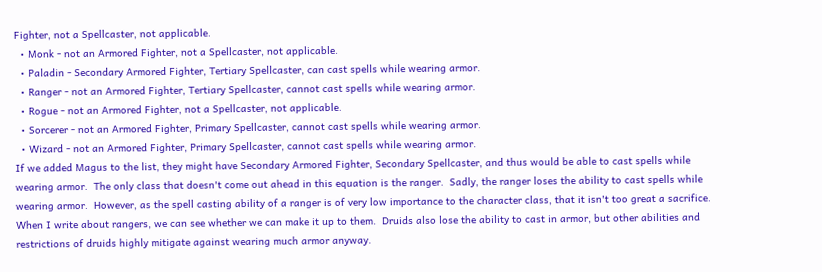Fighter, not a Spellcaster, not applicable.
  • Monk - not an Armored Fighter, not a Spellcaster, not applicable.
  • Paladin - Secondary Armored Fighter, Tertiary Spellcaster, can cast spells while wearing armor.
  • Ranger - not an Armored Fighter, Tertiary Spellcaster, cannot cast spells while wearing armor.
  • Rogue - not an Armored Fighter, not a Spellcaster, not applicable.
  • Sorcerer - not an Armored Fighter, Primary Spellcaster, cannot cast spells while wearing armor.
  • Wizard - not an Armored Fighter, Primary Spellcaster, cannot cast spells while wearing armor.
If we added Magus to the list, they might have Secondary Armored Fighter, Secondary Spellcaster, and thus would be able to cast spells while wearing armor.  The only class that doesn't come out ahead in this equation is the ranger.  Sadly, the ranger loses the ability to cast spells while wearing armor.  However, as the spell casting ability of a ranger is of very low importance to the character class, that it isn't too great a sacrifice.  When I write about rangers, we can see whether we can make it up to them.  Druids also lose the ability to cast in armor, but other abilities and restrictions of druids highly mitigate against wearing much armor anyway.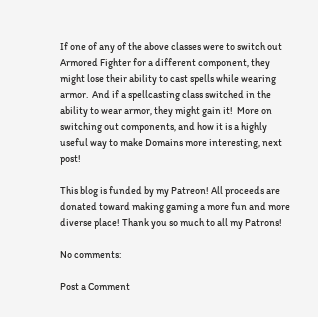If one of any of the above classes were to switch out Armored Fighter for a different component, they might lose their ability to cast spells while wearing armor.  And if a spellcasting class switched in the ability to wear armor, they might gain it!  More on switching out components, and how it is a highly useful way to make Domains more interesting, next post!

This blog is funded by my Patreon! All proceeds are donated toward making gaming a more fun and more diverse place! Thank you so much to all my Patrons!

No comments:

Post a Comment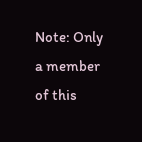Note: Only a member of this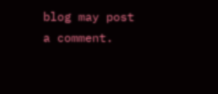blog may post a comment.